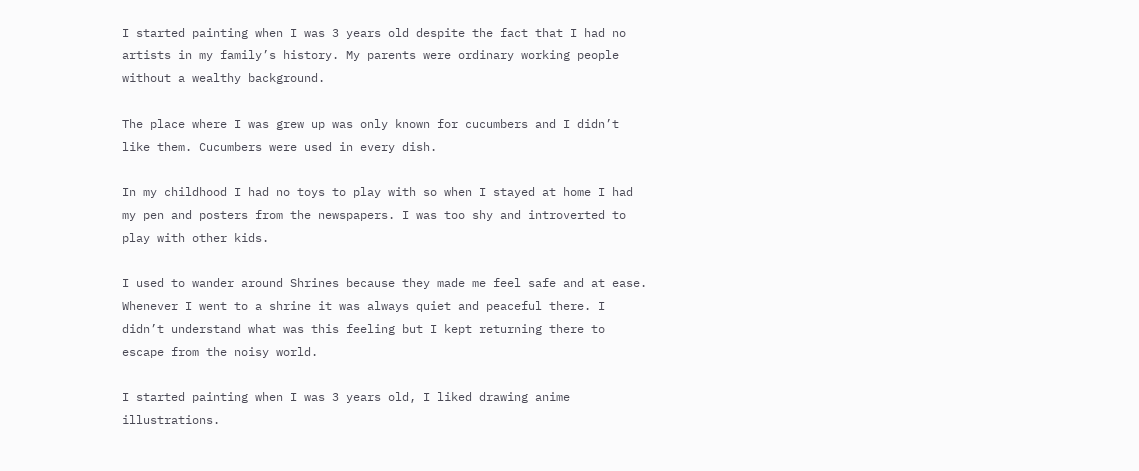I started painting when I was 3 years old despite the fact that I had no artists in my family’s history. My parents were ordinary working people without a wealthy background.

The place where I was grew up was only known for cucumbers and I didn’t like them. Cucumbers were used in every dish.

In my childhood I had no toys to play with so when I stayed at home I had my pen and posters from the newspapers. I was too shy and introverted to play with other kids.

I used to wander around Shrines because they made me feel safe and at ease. Whenever I went to a shrine it was always quiet and peaceful there. I didn’t understand what was this feeling but I kept returning there to escape from the noisy world.

I started painting when I was 3 years old, I liked drawing anime illustrations.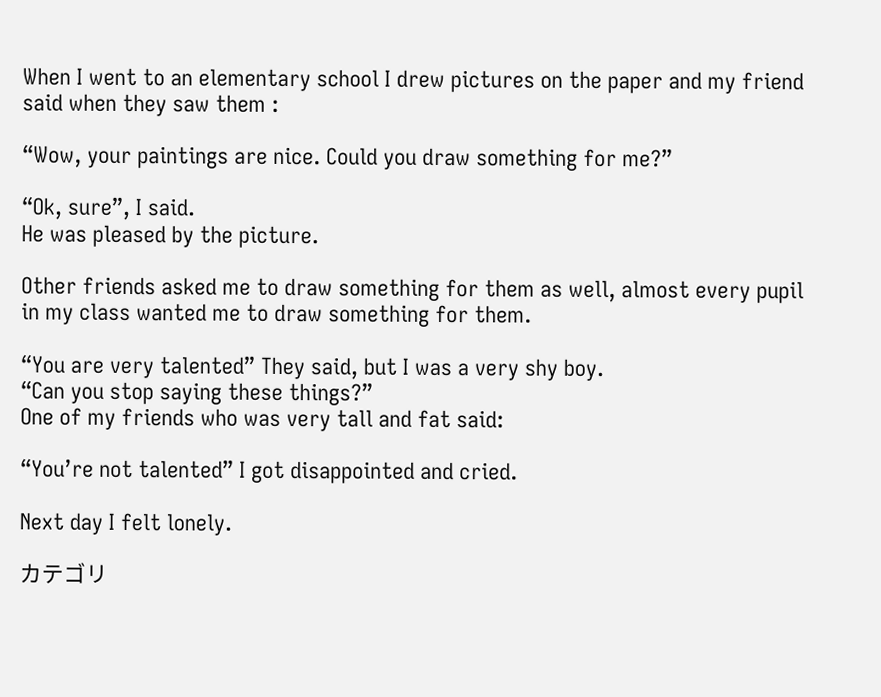When I went to an elementary school I drew pictures on the paper and my friend said when they saw them :

“Wow, your paintings are nice. Could you draw something for me?”

“Ok, sure”, I said.
He was pleased by the picture.

Other friends asked me to draw something for them as well, almost every pupil in my class wanted me to draw something for them.

“You are very talented” They said, but I was a very shy boy.
“Can you stop saying these things?”
One of my friends who was very tall and fat said:

“You’re not talented” I got disappointed and cried.

Next day I felt lonely.

カテゴリ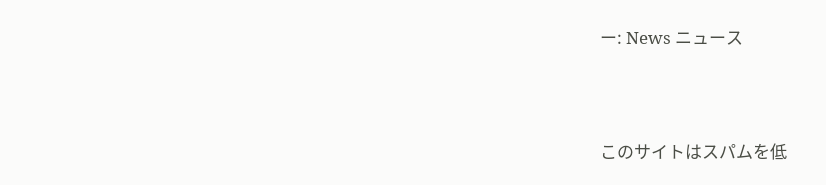ー: News ニュース





このサイトはスパムを低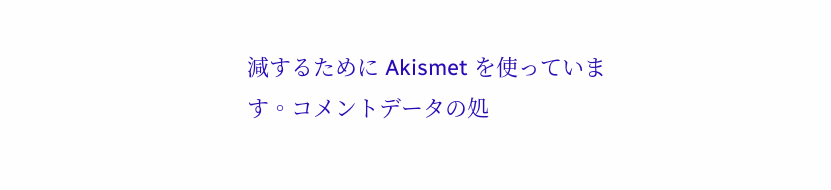減するために Akismet を使っています。コメントデータの処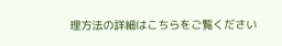理方法の詳細はこちらをご覧ください